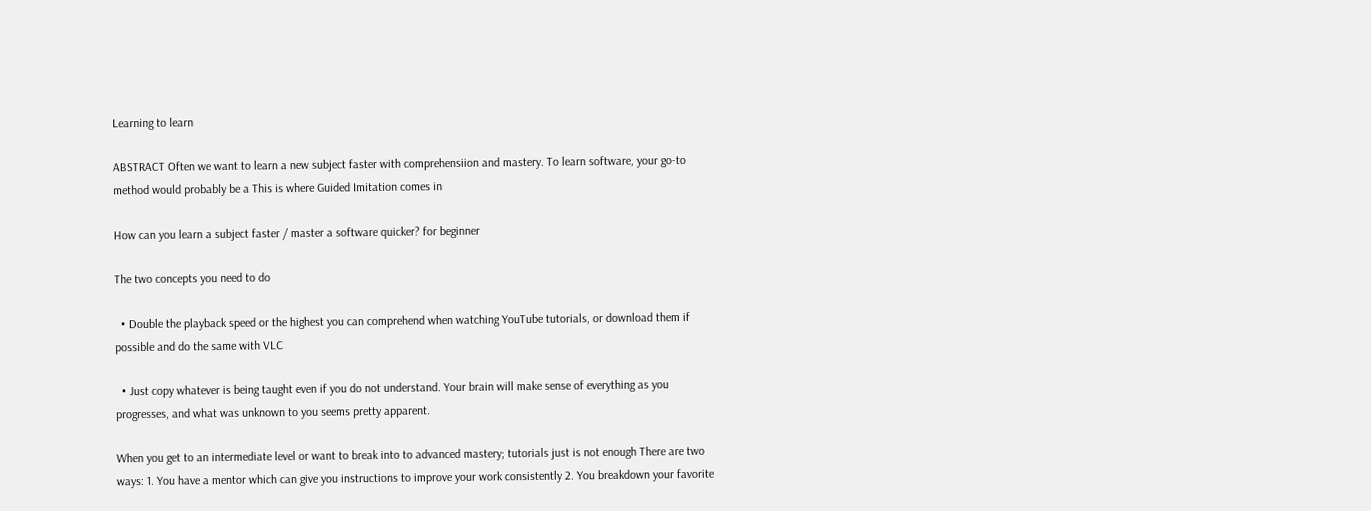Learning to learn

ABSTRACT Often we want to learn a new subject faster with comprehensiion and mastery. To learn software, your go-to method would probably be a This is where Guided Imitation comes in

How can you learn a subject faster / master a software quicker? for beginner

The two concepts you need to do

  • Double the playback speed or the highest you can comprehend when watching YouTube tutorials, or download them if possible and do the same with VLC

  • Just copy whatever is being taught even if you do not understand. Your brain will make sense of everything as you progresses, and what was unknown to you seems pretty apparent.

When you get to an intermediate level or want to break into to advanced mastery; tutorials just is not enough There are two ways: 1. You have a mentor which can give you instructions to improve your work consistently 2. You breakdown your favorite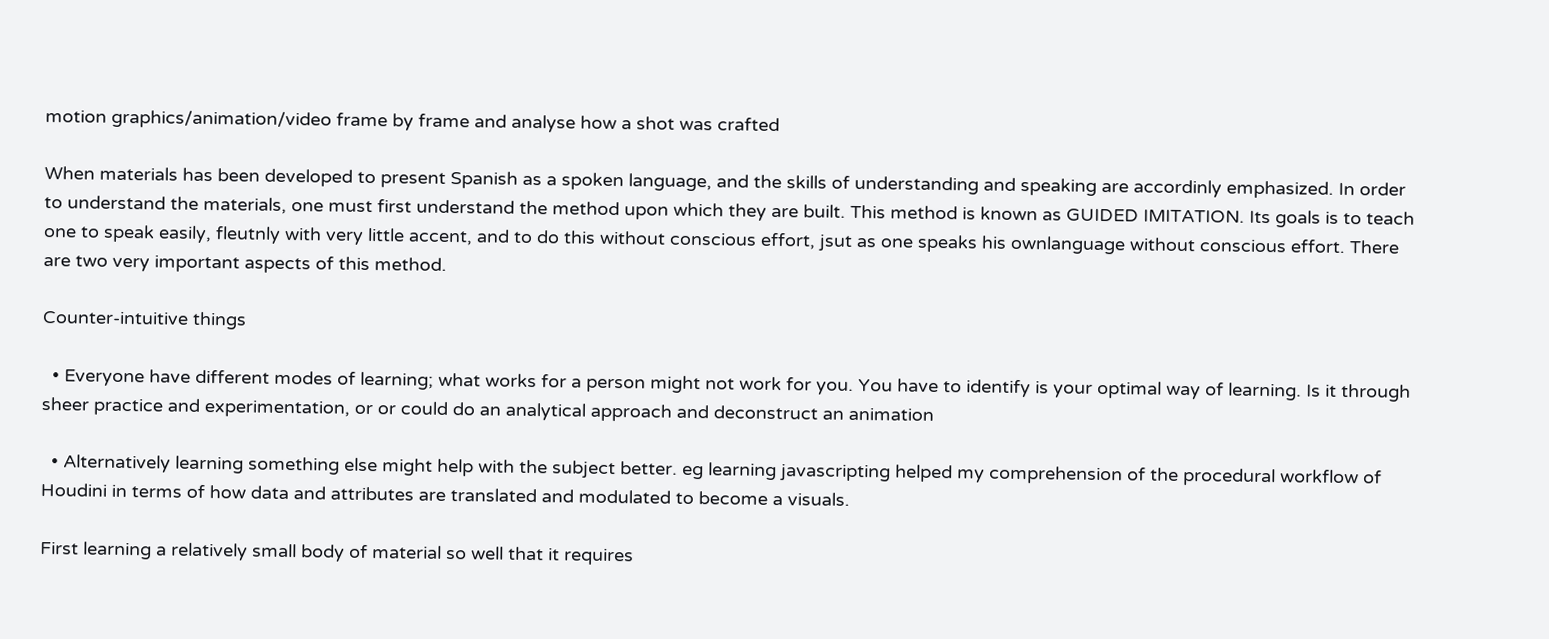motion graphics/animation/video frame by frame and analyse how a shot was crafted

When materials has been developed to present Spanish as a spoken language, and the skills of understanding and speaking are accordinly emphasized. In order to understand the materials, one must first understand the method upon which they are built. This method is known as GUIDED IMITATION. Its goals is to teach one to speak easily, fleutnly with very little accent, and to do this without conscious effort, jsut as one speaks his ownlanguage without conscious effort. There are two very important aspects of this method.

Counter-intuitive things

  • Everyone have different modes of learning; what works for a person might not work for you. You have to identify is your optimal way of learning. Is it through sheer practice and experimentation, or or could do an analytical approach and deconstruct an animation

  • Alternatively learning something else might help with the subject better. eg learning javascripting helped my comprehension of the procedural workflow of Houdini in terms of how data and attributes are translated and modulated to become a visuals.

First learning a relatively small body of material so well that it requires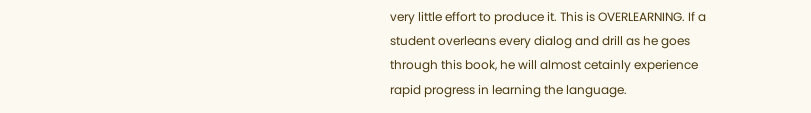very little effort to produce it. This is OVERLEARNING. If a student overleans every dialog and drill as he goes through this book, he will almost cetainly experience rapid progress in learning the language.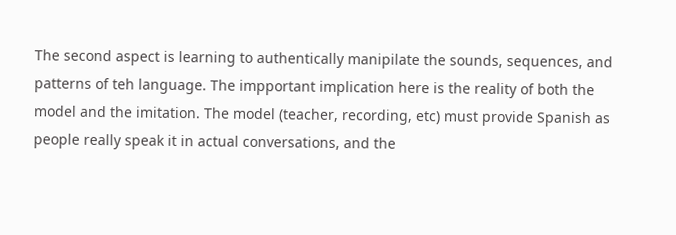The second aspect is learning to authentically manipilate the sounds, sequences, and patterns of teh language. The impportant implication here is the reality of both the model and the imitation. The model (teacher, recording, etc) must provide Spanish as people really speak it in actual conversations, and the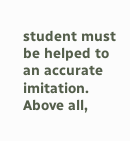student must be helped to an accurate imitation. Above all,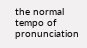the normal tempo of pronunciation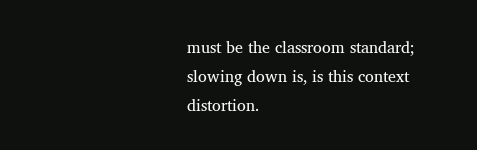must be the classroom standard; slowing down is, is this context distortion.